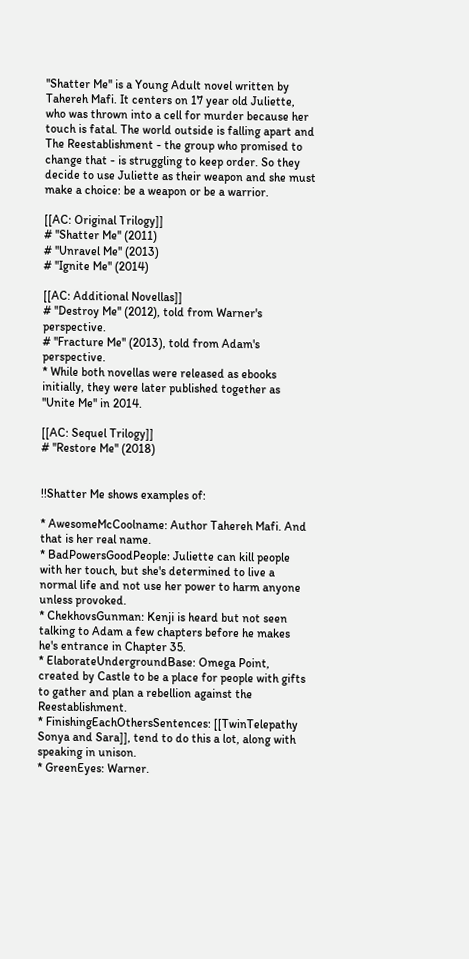''Shatter Me'' is a Young Adult novel written by Tahereh Mafi. It centers on 17 year old Juliette, who was thrown into a cell for murder because her touch is fatal. The world outside is falling apart and The Reestablishment - the group who promised to change that - is struggling to keep order. So they decide to use Juliette as their weapon and she must make a choice: be a weapon or be a warrior.

[[AC: Original Trilogy]]
# ''Shatter Me'' (2011)
# ''Unravel Me'' (2013)
# ''Ignite Me'' (2014)

[[AC: Additional Novellas]]
# ''Destroy Me'' (2012), told from Warner's perspective.
# ''Fracture Me'' (2013), told from Adam's perspective.
* While both novellas were released as ebooks initially, they were later published together as ''Unite Me'' in 2014.

[[AC: Sequel Trilogy]]
# ''Restore Me'' (2018)


!!Shatter Me shows examples of:

* AwesomeMcCoolname: Author Tahereh Mafi. And that is her real name.
* BadPowersGoodPeople: Juliette can kill people with her touch, but she's determined to live a normal life and not use her power to harm anyone unless provoked.
* ChekhovsGunman: Kenji is heard but not seen talking to Adam a few chapters before he makes he's entrance in Chapter 35.
* ElaborateUndergroundBase: Omega Point, created by Castle to be a place for people with gifts to gather and plan a rebellion against the Reestablishment.
* FinishingEachOthersSentences: [[TwinTelepathy Sonya and Sara]], tend to do this a lot, along with speaking in unison.
* GreenEyes: Warner.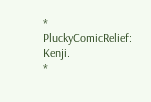* PluckyComicRelief: Kenji.
*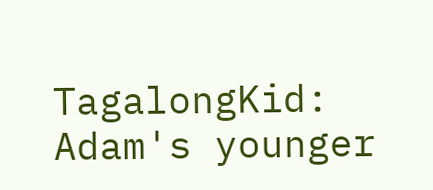TagalongKid: Adam's younger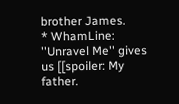brother James.
* WhamLine: ''Unravel Me'' gives us [[spoiler: My father.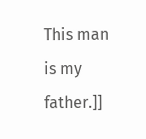This man is my father.]]